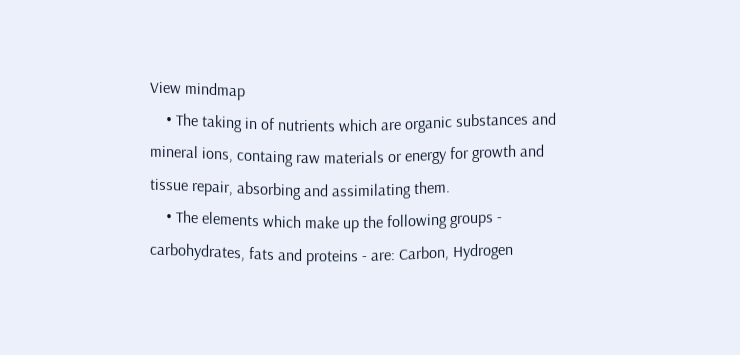View mindmap
    • The taking in of nutrients which are organic substances and mineral ions, containg raw materials or energy for growth and tissue repair, absorbing and assimilating them.
    • The elements which make up the following groups - carbohydrates, fats and proteins - are: Carbon, Hydrogen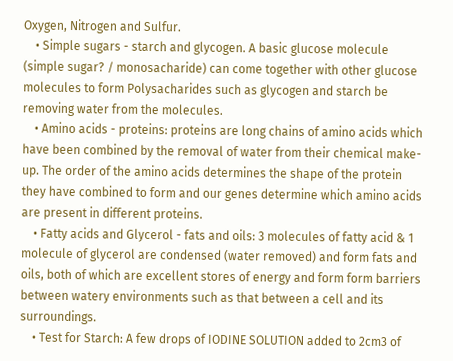Oxygen, Nitrogen and Sulfur.
    • Simple sugars - starch and glycogen. A basic glucose molecule (simple sugar? / monosacharide) can come together with other glucose molecules to form Polysacharides such as glycogen and starch be removing water from the molecules.
    • Amino acids - proteins: proteins are long chains of amino acids which have been combined by the removal of water from their chemical make-up. The order of the amino acids determines the shape of the protein they have combined to form and our genes determine which amino acids are present in different proteins.
    • Fatty acids and Glycerol - fats and oils: 3 molecules of fatty acid & 1 molecule of glycerol are condensed (water removed) and form fats and oils, both of which are excellent stores of energy and form form barriers between watery environments such as that between a cell and its surroundings.
    • Test for Starch: A few drops of IODINE SOLUTION added to 2cm3 of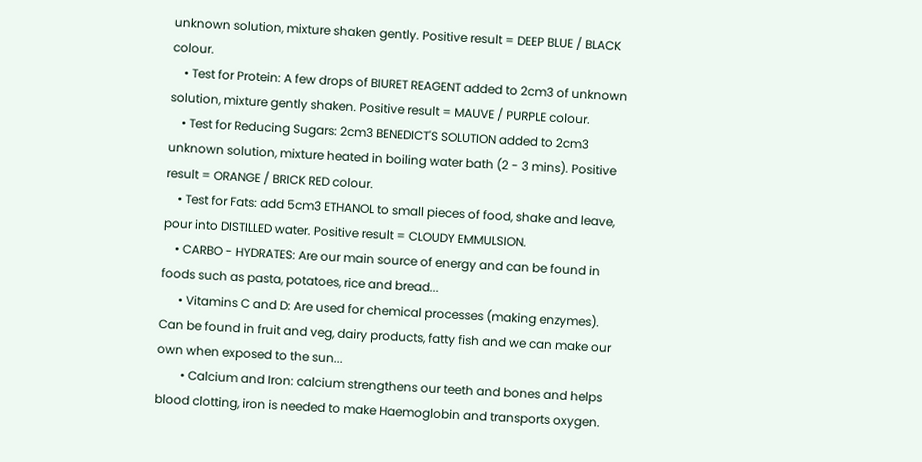unknown solution, mixture shaken gently. Positive result = DEEP BLUE / BLACK colour.
    • Test for Protein: A few drops of BIURET REAGENT added to 2cm3 of unknown solution, mixture gently shaken. Positive result = MAUVE / PURPLE colour.
    • Test for Reducing Sugars: 2cm3 BENEDICT'S SOLUTION added to 2cm3 unknown solution, mixture heated in boiling water bath (2 - 3 mins). Positive result = ORANGE / BRICK RED colour.
    • Test for Fats: add 5cm3 ETHANOL to small pieces of food, shake and leave, pour into DISTILLED water. Positive result = CLOUDY EMMULSION.
    • CARBO - HYDRATES: Are our main source of energy and can be found in foods such as pasta, potatoes, rice and bread...
      • Vitamins C and D: Are used for chemical processes (making enzymes). Can be found in fruit and veg, dairy products, fatty fish and we can make our own when exposed to the sun...
        • Calcium and Iron: calcium strengthens our teeth and bones and helps blood clotting, iron is needed to make Haemoglobin and transports oxygen.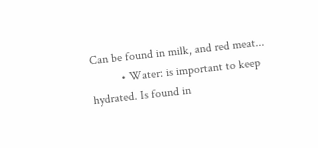Can be found in milk, and red meat...
          • Water: is important to keep hydrated. Is found in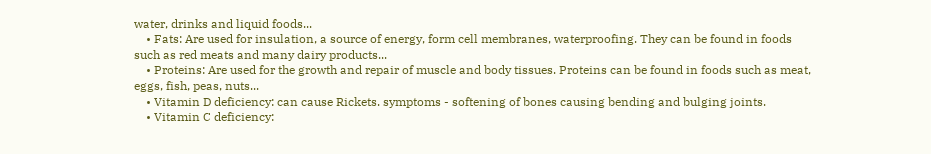water, drinks and liquid foods...
    • Fats: Are used for insulation, a source of energy, form cell membranes, waterproofing. They can be found in foods such as red meats and many dairy products...
    • Proteins: Are used for the growth and repair of muscle and body tissues. Proteins can be found in foods such as meat, eggs, fish, peas, nuts...
    • Vitamin D deficiency: can cause Rickets. symptoms - softening of bones causing bending and bulging joints.
    • Vitamin C deficiency: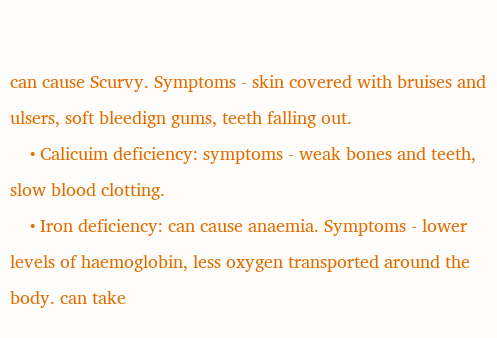can cause Scurvy. Symptoms - skin covered with bruises and ulsers, soft bleedign gums, teeth falling out.
    • Calicuim deficiency: symptoms - weak bones and teeth, slow blood clotting.
    • Iron deficiency: can cause anaemia. Symptoms - lower levels of haemoglobin, less oxygen transported around the body. can take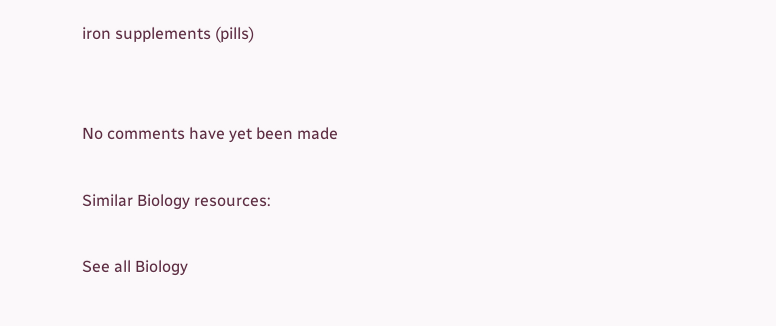iron supplements (pills)


No comments have yet been made

Similar Biology resources:

See all Biology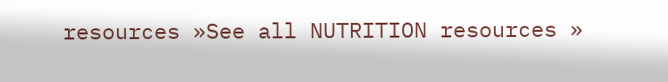resources »See all NUTRITION resources »